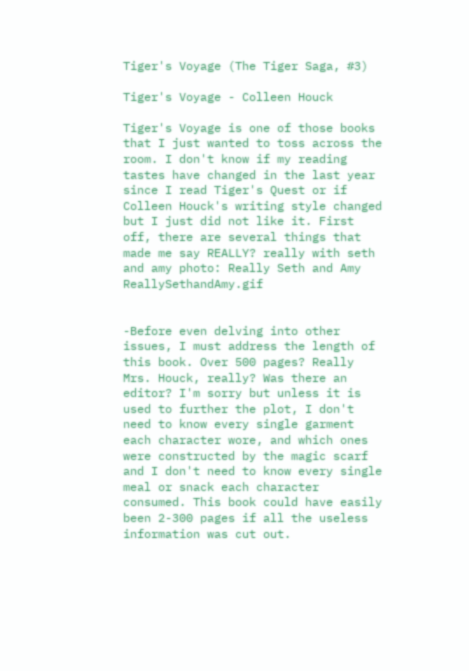Tiger's Voyage (The Tiger Saga, #3)

Tiger's Voyage - Colleen Houck

Tiger's Voyage is one of those books that I just wanted to toss across the room. I don't know if my reading tastes have changed in the last year since I read Tiger's Quest or if Colleen Houck's writing style changed but I just did not like it. First off, there are several things that made me say REALLY? really with seth and amy photo: Really Seth and Amy ReallySethandAmy.gif


-Before even delving into other issues, I must address the length of this book. Over 500 pages? Really Mrs. Houck, really? Was there an editor? I'm sorry but unless it is used to further the plot, I don't need to know every single garment each character wore, and which ones were constructed by the magic scarf and I don't need to know every single meal or snack each character consumed. This book could have easily been 2-300 pages if all the useless information was cut out.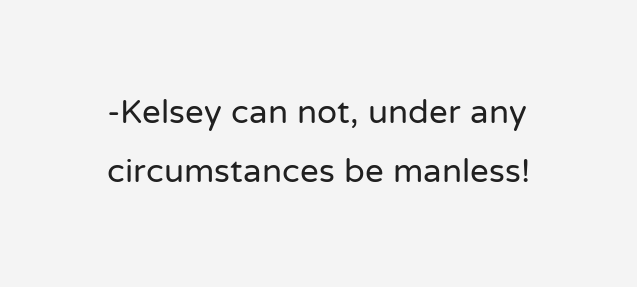-Kelsey can not, under any circumstances be manless!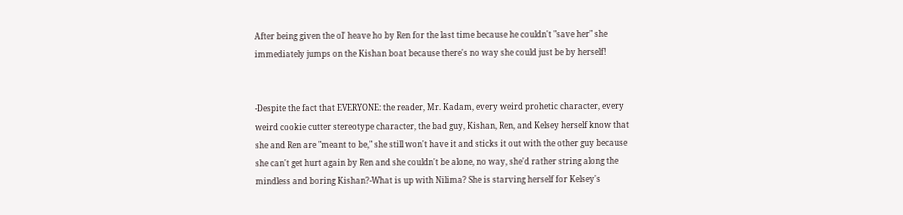After being given the ol' heave ho by Ren for the last time because he couldn't "save her" she immediately jumps on the Kishan boat because there's no way she could just be by herself!


-Despite the fact that EVERYONE: the reader, Mr. Kadam, every weird prohetic character, every weird cookie cutter stereotype character, the bad guy, Kishan, Ren, and Kelsey herself know that she and Ren are "meant to be," she still won't have it and sticks it out with the other guy because she can't get hurt again by Ren and she couldn't be alone, no way, she'd rather string along the mindless and boring Kishan?-What is up with Nilima? She is starving herself for Kelsey's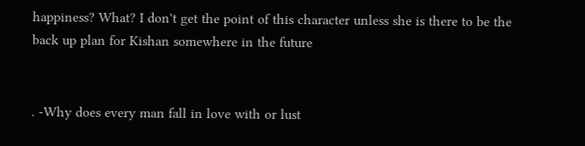happiness? What? I don't get the point of this character unless she is there to be the back up plan for Kishan somewhere in the future


. -Why does every man fall in love with or lust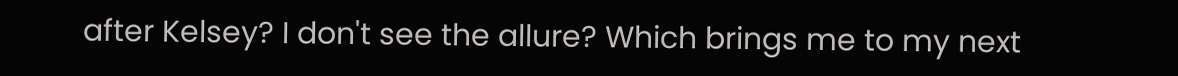after Kelsey? I don't see the allure? Which brings me to my next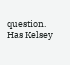question. Has Kelsey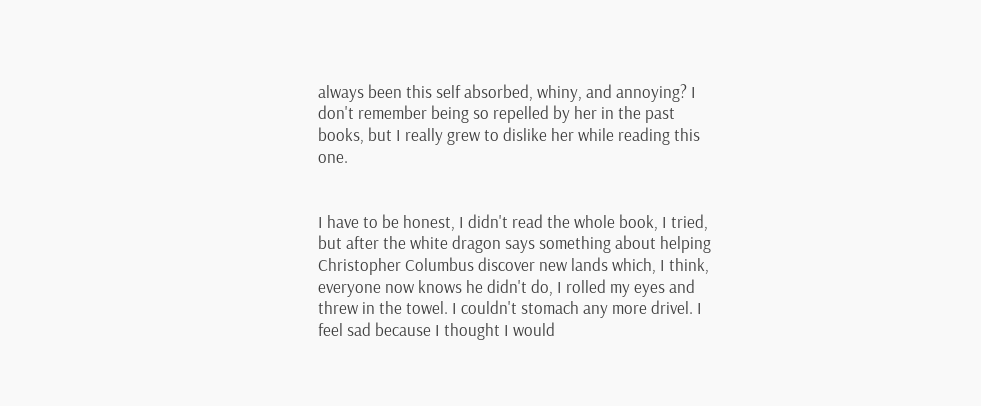always been this self absorbed, whiny, and annoying? I don't remember being so repelled by her in the past books, but I really grew to dislike her while reading this one.


I have to be honest, I didn't read the whole book, I tried, but after the white dragon says something about helping Christopher Columbus discover new lands which, I think, everyone now knows he didn't do, I rolled my eyes and threw in the towel. I couldn't stomach any more drivel. I feel sad because I thought I would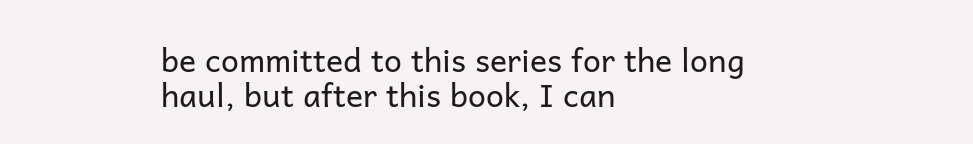be committed to this series for the long haul, but after this book, I can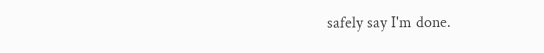safely say I'm done.